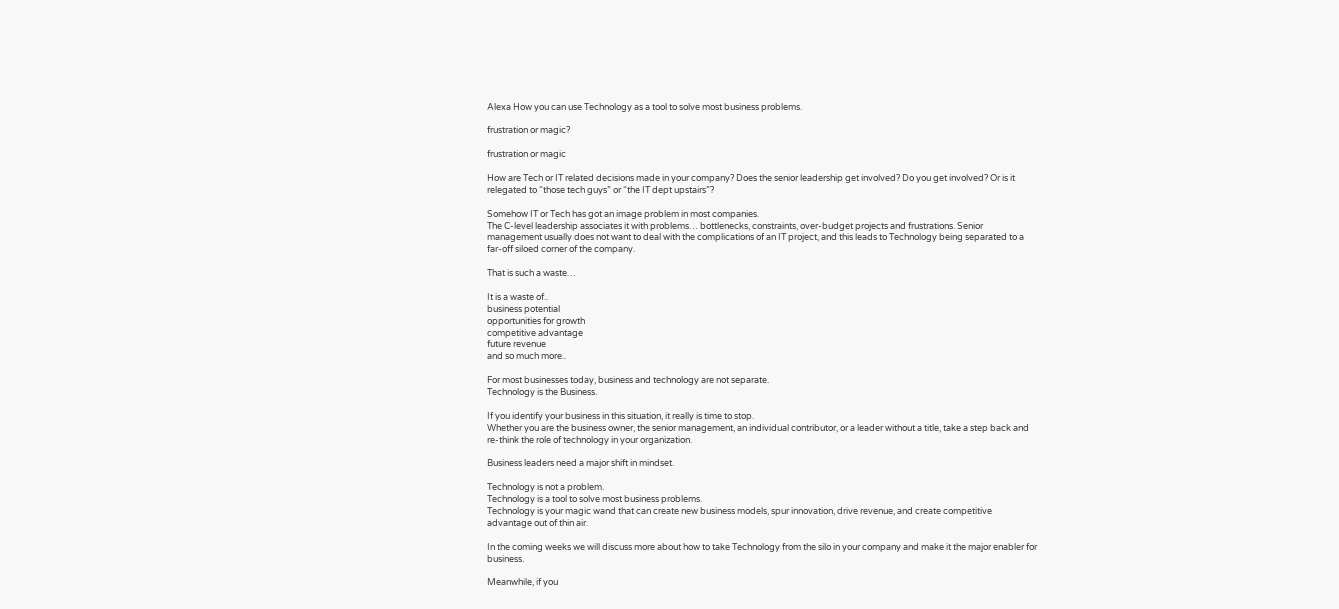Alexa How you can use Technology as a tool to solve most business problems.

frustration or magic?

frustration or magic

How are Tech or IT related decisions made in your company? Does the senior leadership get involved? Do you get involved? Or is it relegated to “those tech guys” or “the IT dept upstairs”?

Somehow IT or Tech has got an image problem in most companies.
The C-level leadership associates it with problems… bottlenecks, constraints, over-budget projects and frustrations. Senior management usually does not want to deal with the complications of an IT project, and this leads to Technology being separated to a far-off siloed corner of the company.

That is such a waste…

It is a waste of..
business potential
opportunities for growth
competitive advantage
future revenue
and so much more..

For most businesses today, business and technology are not separate.
Technology is the Business.

If you identify your business in this situation, it really is time to stop.
Whether you are the business owner, the senior management, an individual contributor, or a leader without a title, take a step back and re-think the role of technology in your organization.

Business leaders need a major shift in mindset.

Technology is not a problem.
Technology is a tool to solve most business problems.
Technology is your magic wand that can create new business models, spur innovation, drive revenue, and create competitive advantage out of thin air.

In the coming weeks we will discuss more about how to take Technology from the silo in your company and make it the major enabler for business.

Meanwhile, if you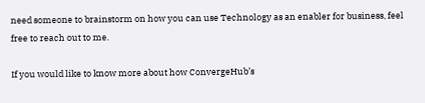need someone to brainstorm on how you can use Technology as an enabler for business, feel free to reach out to me.

If you would like to know more about how ConvergeHub’s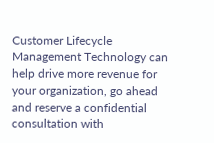Customer Lifecycle Management Technology can help drive more revenue for your organization, go ahead and reserve a confidential consultation with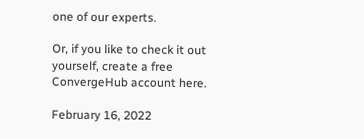one of our experts.

Or, if you like to check it out yourself, create a free ConvergeHub account here.

February 16, 2022